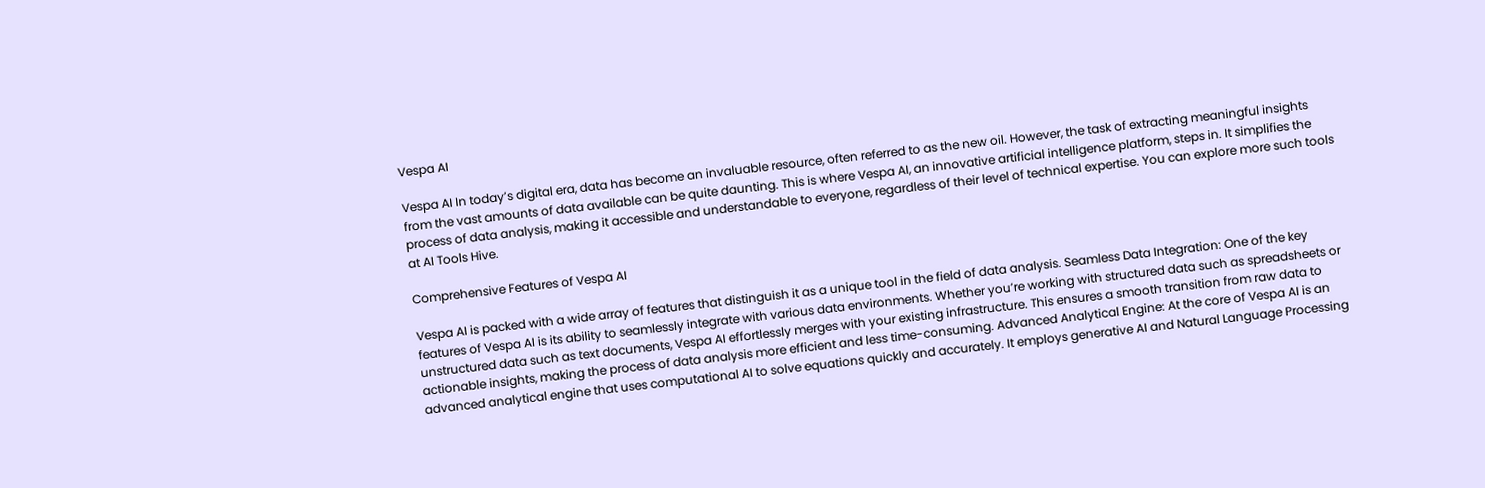Vespa AI

Vespa AI In today’s digital era, data has become an invaluable resource, often referred to as the new oil. However, the task of extracting meaningful insights from the vast amounts of data available can be quite daunting. This is where Vespa AI, an innovative artificial intelligence platform, steps in. It simplifies the process of data analysis, making it accessible and understandable to everyone, regardless of their level of technical expertise. You can explore more such tools at AI Tools Hive.

Comprehensive Features of Vespa AI

Vespa AI is packed with a wide array of features that distinguish it as a unique tool in the field of data analysis. Seamless Data Integration: One of the key features of Vespa AI is its ability to seamlessly integrate with various data environments. Whether you’re working with structured data such as spreadsheets or unstructured data such as text documents, Vespa AI effortlessly merges with your existing infrastructure. This ensures a smooth transition from raw data to actionable insights, making the process of data analysis more efficient and less time-consuming. Advanced Analytical Engine: At the core of Vespa AI is an advanced analytical engine that uses computational AI to solve equations quickly and accurately. It employs generative AI and Natural Language Processing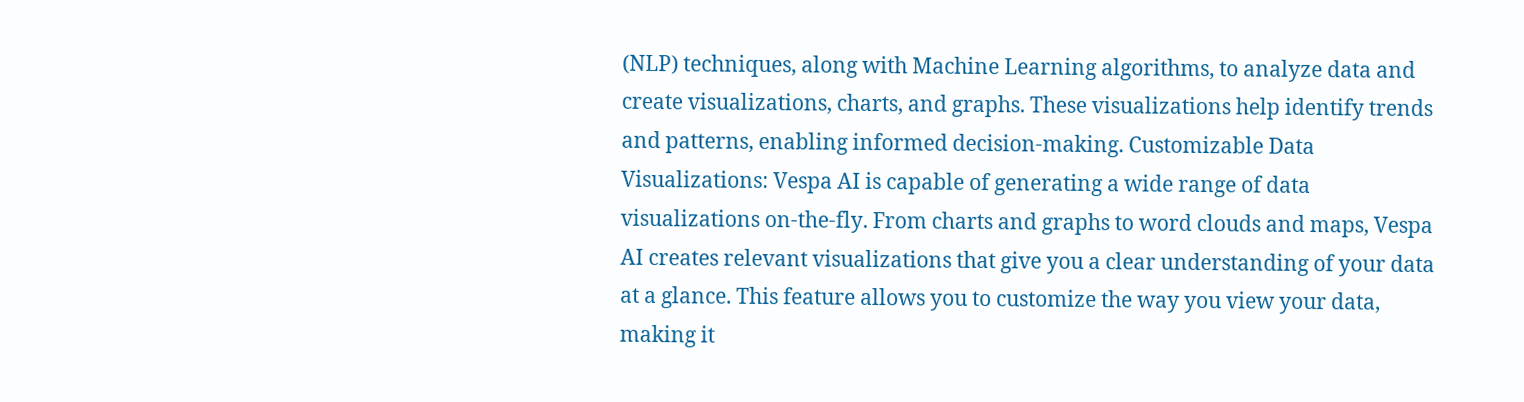(NLP) techniques, along with Machine Learning algorithms, to analyze data and create visualizations, charts, and graphs. These visualizations help identify trends and patterns, enabling informed decision-making. Customizable Data Visualizations: Vespa AI is capable of generating a wide range of data visualizations on-the-fly. From charts and graphs to word clouds and maps, Vespa AI creates relevant visualizations that give you a clear understanding of your data at a glance. This feature allows you to customize the way you view your data, making it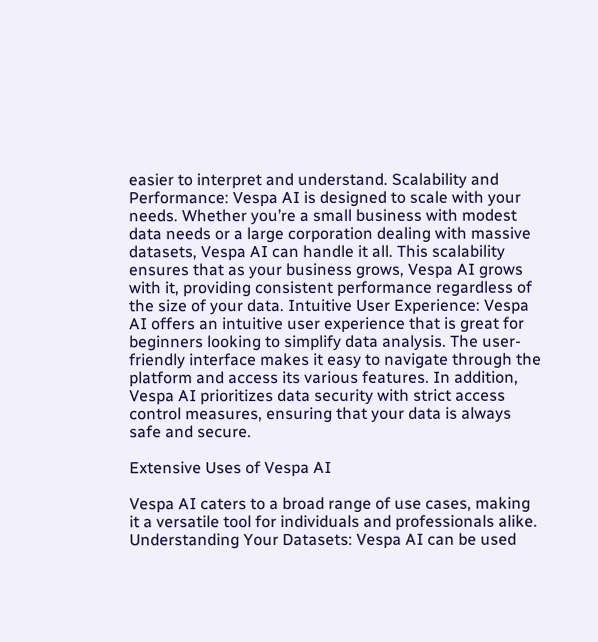easier to interpret and understand. Scalability and Performance: Vespa AI is designed to scale with your needs. Whether you’re a small business with modest data needs or a large corporation dealing with massive datasets, Vespa AI can handle it all. This scalability ensures that as your business grows, Vespa AI grows with it, providing consistent performance regardless of the size of your data. Intuitive User Experience: Vespa AI offers an intuitive user experience that is great for beginners looking to simplify data analysis. The user-friendly interface makes it easy to navigate through the platform and access its various features. In addition, Vespa AI prioritizes data security with strict access control measures, ensuring that your data is always safe and secure.

Extensive Uses of Vespa AI

Vespa AI caters to a broad range of use cases, making it a versatile tool for individuals and professionals alike. Understanding Your Datasets: Vespa AI can be used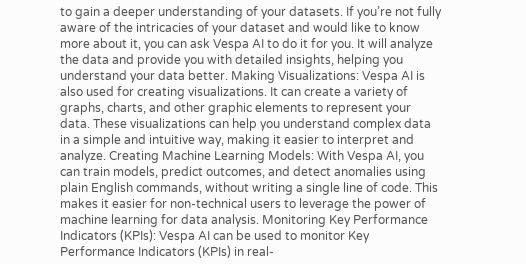to gain a deeper understanding of your datasets. If you’re not fully aware of the intricacies of your dataset and would like to know more about it, you can ask Vespa AI to do it for you. It will analyze the data and provide you with detailed insights, helping you understand your data better. Making Visualizations: Vespa AI is also used for creating visualizations. It can create a variety of graphs, charts, and other graphic elements to represent your data. These visualizations can help you understand complex data in a simple and intuitive way, making it easier to interpret and analyze. Creating Machine Learning Models: With Vespa AI, you can train models, predict outcomes, and detect anomalies using plain English commands, without writing a single line of code. This makes it easier for non-technical users to leverage the power of machine learning for data analysis. Monitoring Key Performance Indicators (KPIs): Vespa AI can be used to monitor Key Performance Indicators (KPIs) in real-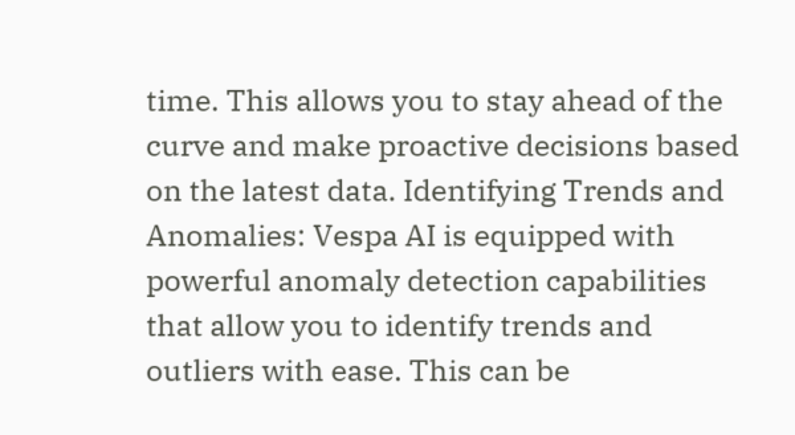time. This allows you to stay ahead of the curve and make proactive decisions based on the latest data. Identifying Trends and Anomalies: Vespa AI is equipped with powerful anomaly detection capabilities that allow you to identify trends and outliers with ease. This can be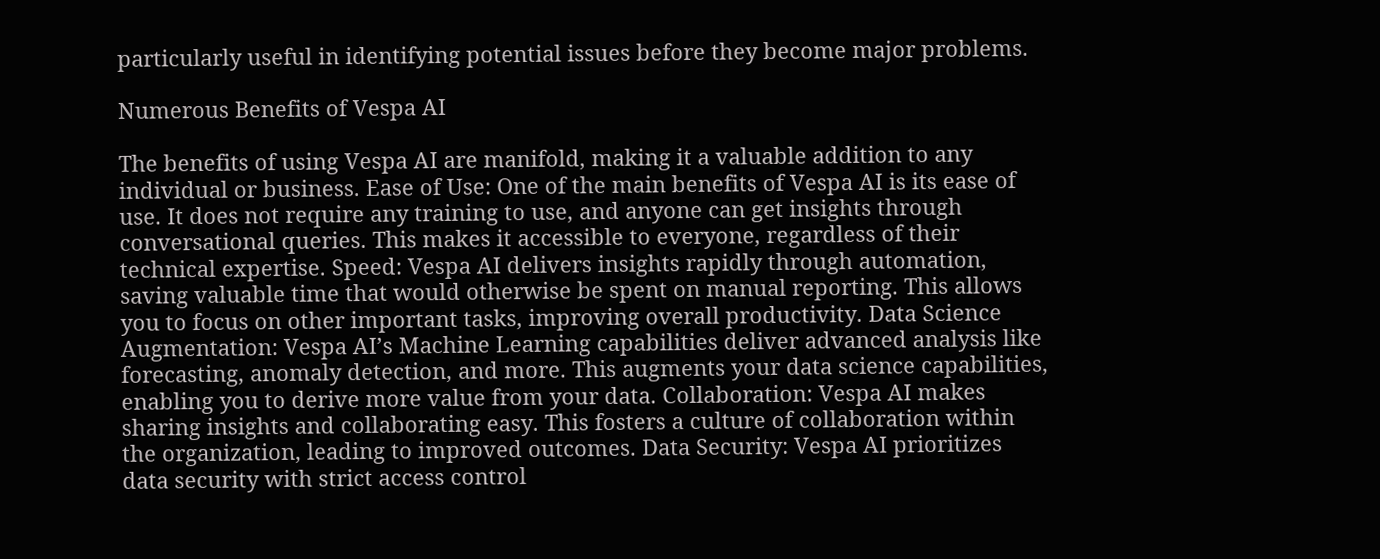particularly useful in identifying potential issues before they become major problems.

Numerous Benefits of Vespa AI

The benefits of using Vespa AI are manifold, making it a valuable addition to any individual or business. Ease of Use: One of the main benefits of Vespa AI is its ease of use. It does not require any training to use, and anyone can get insights through conversational queries. This makes it accessible to everyone, regardless of their technical expertise. Speed: Vespa AI delivers insights rapidly through automation, saving valuable time that would otherwise be spent on manual reporting. This allows you to focus on other important tasks, improving overall productivity. Data Science Augmentation: Vespa AI’s Machine Learning capabilities deliver advanced analysis like forecasting, anomaly detection, and more. This augments your data science capabilities, enabling you to derive more value from your data. Collaboration: Vespa AI makes sharing insights and collaborating easy. This fosters a culture of collaboration within the organization, leading to improved outcomes. Data Security: Vespa AI prioritizes data security with strict access control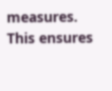measures. This ensures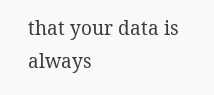that your data is always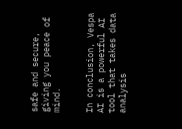safe and secure, giving you peace of mind.


In conclusion, Vespa AI is a powerful AI tool that takes data analysis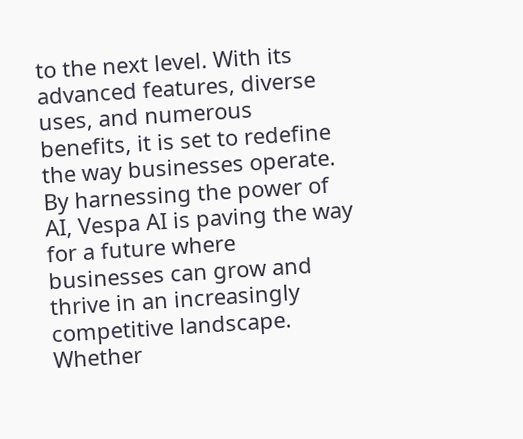to the next level. With its advanced features, diverse uses, and numerous benefits, it is set to redefine the way businesses operate. By harnessing the power of AI, Vespa AI is paving the way for a future where businesses can grow and thrive in an increasingly competitive landscape. Whether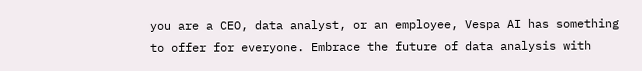you are a CEO, data analyst, or an employee, Vespa AI has something to offer for everyone. Embrace the future of data analysis with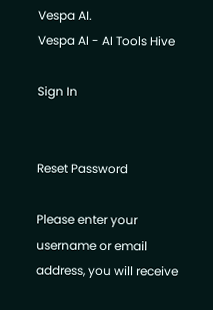Vespa AI.
Vespa AI - AI Tools Hive

Sign In


Reset Password

Please enter your username or email address, you will receive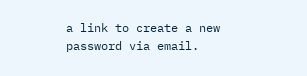a link to create a new password via email.